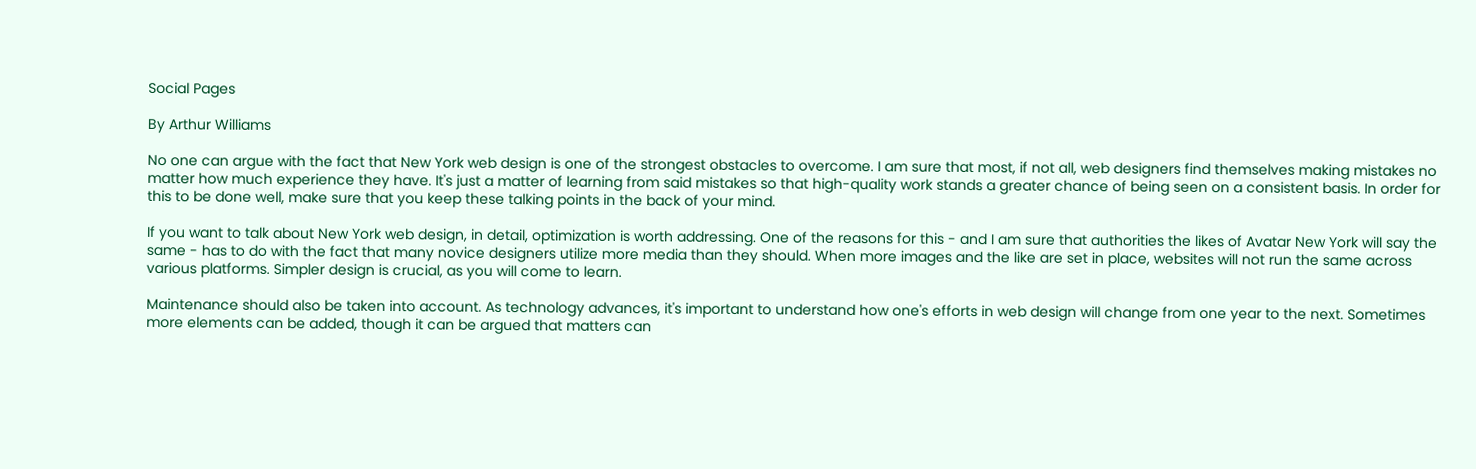Social Pages

By Arthur Williams

No one can argue with the fact that New York web design is one of the strongest obstacles to overcome. I am sure that most, if not all, web designers find themselves making mistakes no matter how much experience they have. It's just a matter of learning from said mistakes so that high-quality work stands a greater chance of being seen on a consistent basis. In order for this to be done well, make sure that you keep these talking points in the back of your mind.

If you want to talk about New York web design, in detail, optimization is worth addressing. One of the reasons for this - and I am sure that authorities the likes of Avatar New York will say the same - has to do with the fact that many novice designers utilize more media than they should. When more images and the like are set in place, websites will not run the same across various platforms. Simpler design is crucial, as you will come to learn.

Maintenance should also be taken into account. As technology advances, it's important to understand how one's efforts in web design will change from one year to the next. Sometimes more elements can be added, though it can be argued that matters can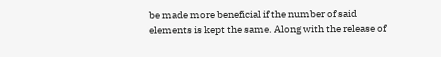be made more beneficial if the number of said elements is kept the same. Along with the release of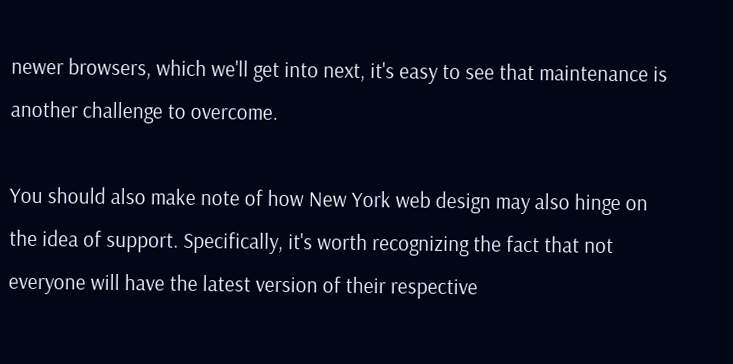newer browsers, which we'll get into next, it's easy to see that maintenance is another challenge to overcome.

You should also make note of how New York web design may also hinge on the idea of support. Specifically, it's worth recognizing the fact that not everyone will have the latest version of their respective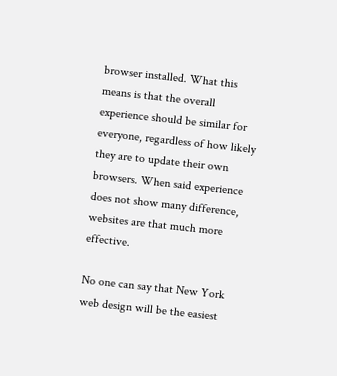browser installed. What this means is that the overall experience should be similar for everyone, regardless of how likely they are to update their own browsers. When said experience does not show many difference, websites are that much more effective.

No one can say that New York web design will be the easiest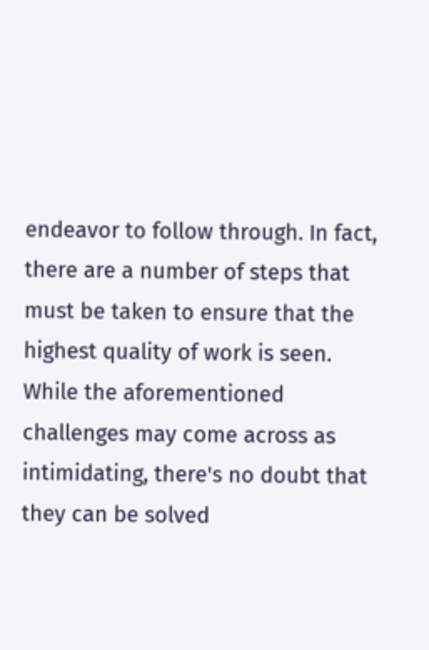endeavor to follow through. In fact, there are a number of steps that must be taken to ensure that the highest quality of work is seen. While the aforementioned challenges may come across as intimidating, there's no doubt that they can be solved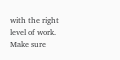with the right level of work. Make sure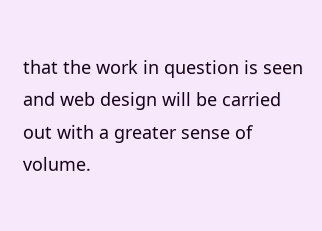that the work in question is seen and web design will be carried out with a greater sense of volume.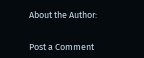About the Author:


Post a Comment